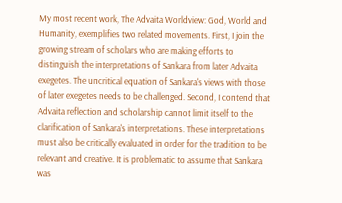My most recent work, The Advaita Worldview: God, World and Humanity, exemplifies two related movements. First, I join the growing stream of scholars who are making efforts to distinguish the interpretations of Sankara from later Advaita exegetes. The uncritical equation of Sankara's views with those of later exegetes needs to be challenged. Second, I contend that Advaita reflection and scholarship cannot limit itself to the clarification of Sankara's interpretations. These interpretations must also be critically evaluated in order for the tradition to be relevant and creative. It is problematic to assume that Sankara was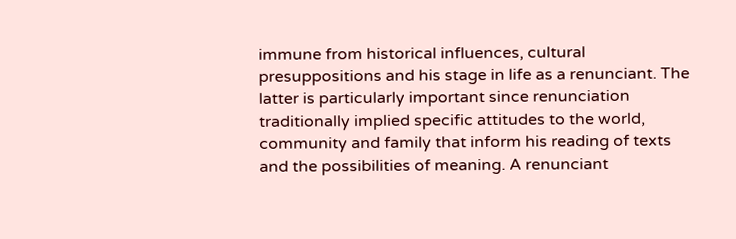immune from historical influences, cultural presuppositions and his stage in life as a renunciant. The latter is particularly important since renunciation traditionally implied specific attitudes to the world, community and family that inform his reading of texts and the possibilities of meaning. A renunciant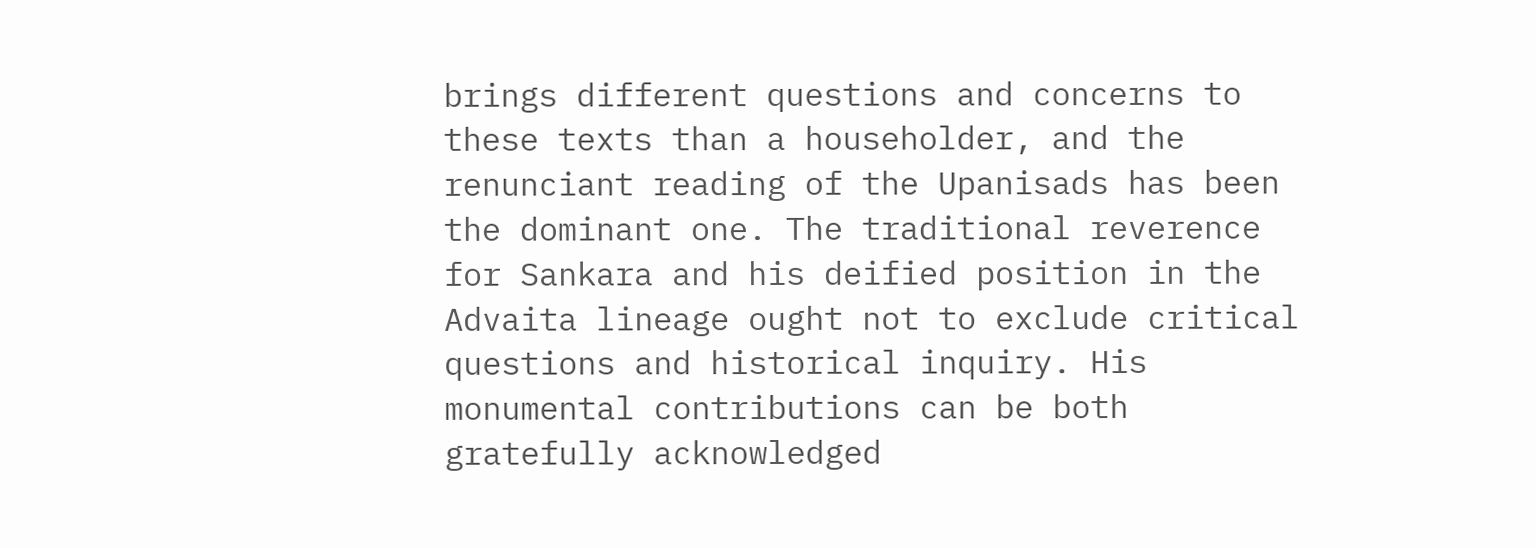brings different questions and concerns to these texts than a householder, and the renunciant reading of the Upanisads has been the dominant one. The traditional reverence for Sankara and his deified position in the Advaita lineage ought not to exclude critical questions and historical inquiry. His monumental contributions can be both gratefully acknowledged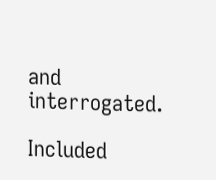and interrogated.

Included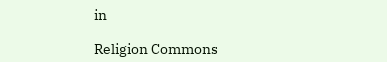in

Religion Commons